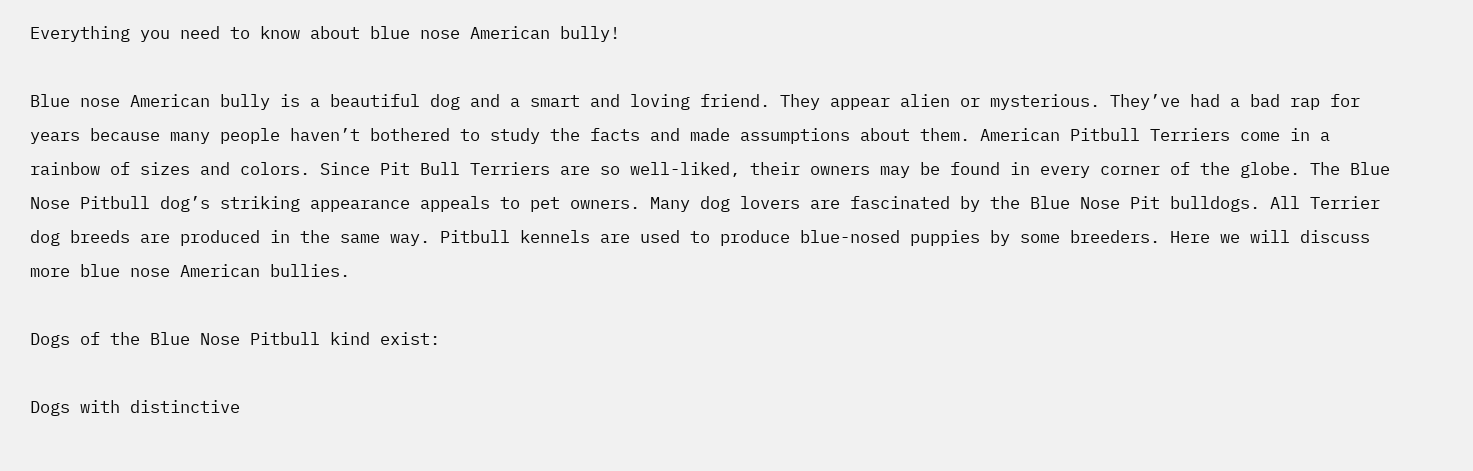Everything you need to know about blue nose American bully!

Blue nose American bully is a beautiful dog and a smart and loving friend. They appear alien or mysterious. They’ve had a bad rap for years because many people haven’t bothered to study the facts and made assumptions about them. American Pitbull Terriers come in a rainbow of sizes and colors. Since Pit Bull Terriers are so well-liked, their owners may be found in every corner of the globe. The Blue Nose Pitbull dog’s striking appearance appeals to pet owners. Many dog lovers are fascinated by the Blue Nose Pit bulldogs. All Terrier dog breeds are produced in the same way. Pitbull kennels are used to produce blue-nosed puppies by some breeders. Here we will discuss more blue nose American bullies.

Dogs of the Blue Nose Pitbull kind exist:

Dogs with distinctive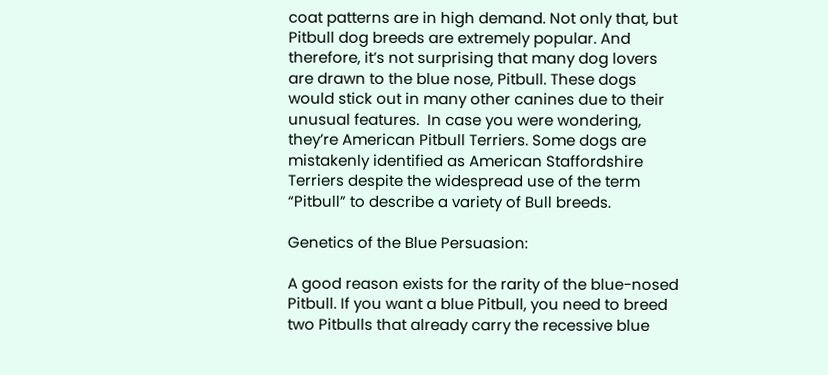coat patterns are in high demand. Not only that, but Pitbull dog breeds are extremely popular. And therefore, it’s not surprising that many dog lovers are drawn to the blue nose, Pitbull. These dogs would stick out in many other canines due to their unusual features.  In case you were wondering, they’re American Pitbull Terriers. Some dogs are mistakenly identified as American Staffordshire Terriers despite the widespread use of the term “Pitbull” to describe a variety of Bull breeds.

Genetics of the Blue Persuasion:

A good reason exists for the rarity of the blue-nosed Pitbull. If you want a blue Pitbull, you need to breed two Pitbulls that already carry the recessive blue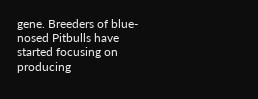gene. Breeders of blue-nosed Pitbulls have started focusing on producing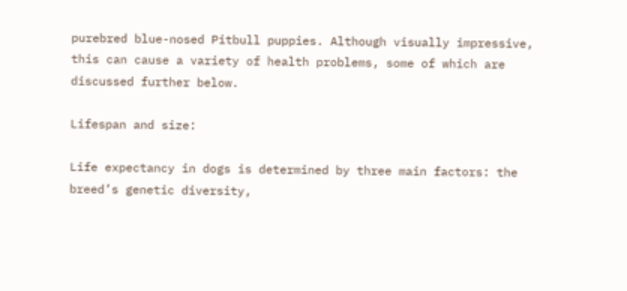purebred blue-nosed Pitbull puppies. Although visually impressive, this can cause a variety of health problems, some of which are discussed further below.

Lifespan and size:

Life expectancy in dogs is determined by three main factors: the breed’s genetic diversity,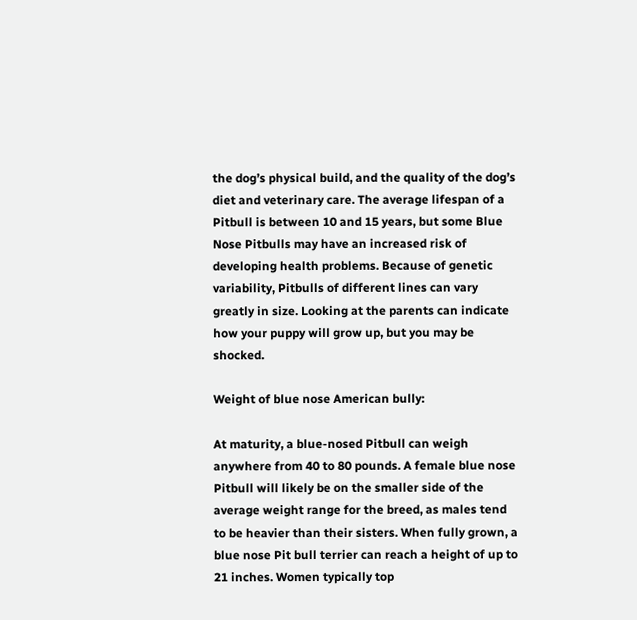the dog’s physical build, and the quality of the dog’s diet and veterinary care. The average lifespan of a Pitbull is between 10 and 15 years, but some Blue Nose Pitbulls may have an increased risk of developing health problems. Because of genetic variability, Pitbulls of different lines can vary greatly in size. Looking at the parents can indicate how your puppy will grow up, but you may be shocked.

Weight of blue nose American bully:

At maturity, a blue-nosed Pitbull can weigh anywhere from 40 to 80 pounds. A female blue nose Pitbull will likely be on the smaller side of the average weight range for the breed, as males tend to be heavier than their sisters. When fully grown, a blue nose Pit bull terrier can reach a height of up to 21 inches. Women typically top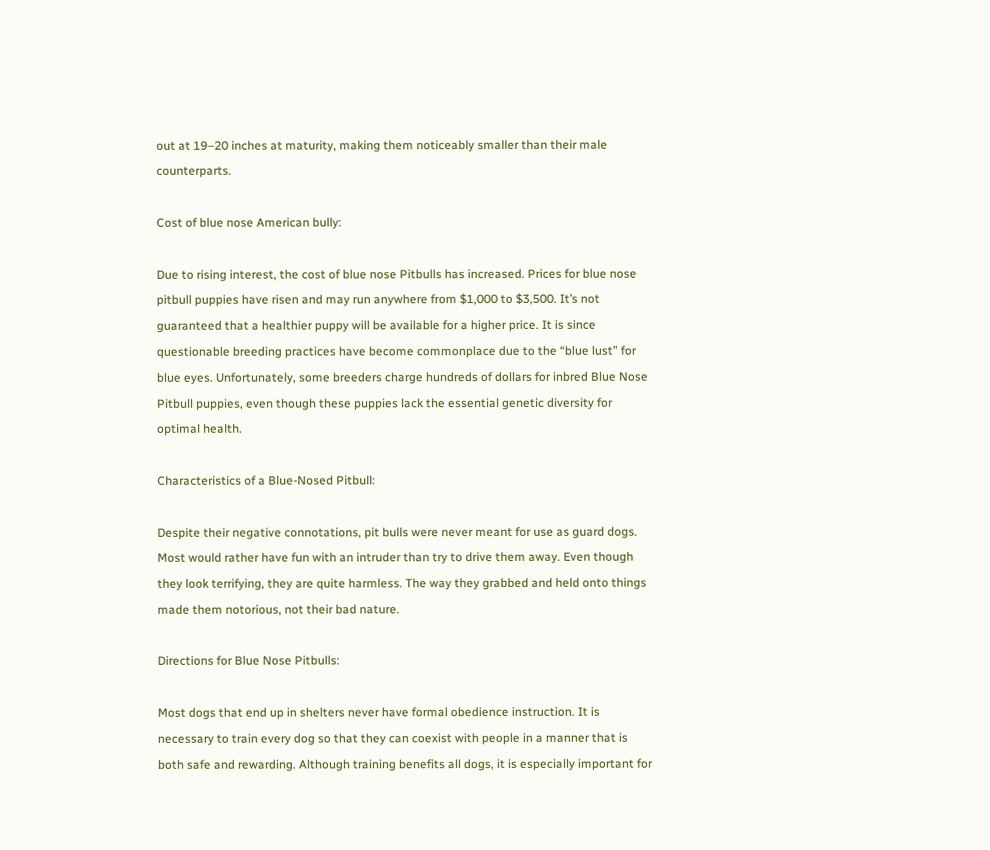out at 19–20 inches at maturity, making them noticeably smaller than their male counterparts.

Cost of blue nose American bully:

Due to rising interest, the cost of blue nose Pitbulls has increased. Prices for blue nose pitbull puppies have risen and may run anywhere from $1,000 to $3,500. It’s not guaranteed that a healthier puppy will be available for a higher price. It is since questionable breeding practices have become commonplace due to the “blue lust” for blue eyes. Unfortunately, some breeders charge hundreds of dollars for inbred Blue Nose Pitbull puppies, even though these puppies lack the essential genetic diversity for optimal health.

Characteristics of a Blue-Nosed Pitbull:

Despite their negative connotations, pit bulls were never meant for use as guard dogs. Most would rather have fun with an intruder than try to drive them away. Even though they look terrifying, they are quite harmless. The way they grabbed and held onto things made them notorious, not their bad nature.

Directions for Blue Nose Pitbulls:

Most dogs that end up in shelters never have formal obedience instruction. It is necessary to train every dog so that they can coexist with people in a manner that is both safe and rewarding. Although training benefits all dogs, it is especially important for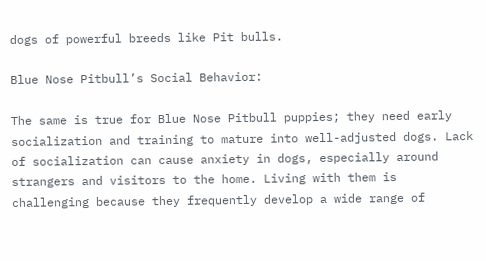dogs of powerful breeds like Pit bulls.

Blue Nose Pitbull’s Social Behavior:

The same is true for Blue Nose Pitbull puppies; they need early socialization and training to mature into well-adjusted dogs. Lack of socialization can cause anxiety in dogs, especially around strangers and visitors to the home. Living with them is challenging because they frequently develop a wide range of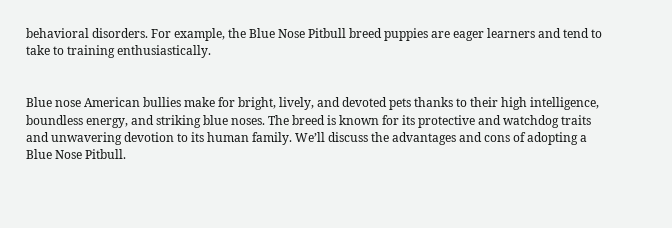behavioral disorders. For example, the Blue Nose Pitbull breed puppies are eager learners and tend to take to training enthusiastically.


Blue nose American bullies make for bright, lively, and devoted pets thanks to their high intelligence, boundless energy, and striking blue noses. The breed is known for its protective and watchdog traits and unwavering devotion to its human family. We’ll discuss the advantages and cons of adopting a Blue Nose Pitbull.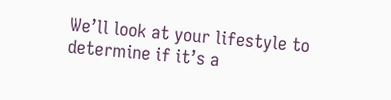We’ll look at your lifestyle to determine if it’s a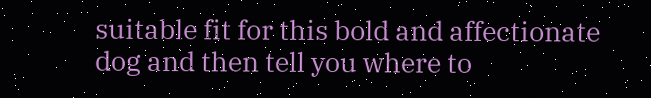suitable fit for this bold and affectionate dog and then tell you where to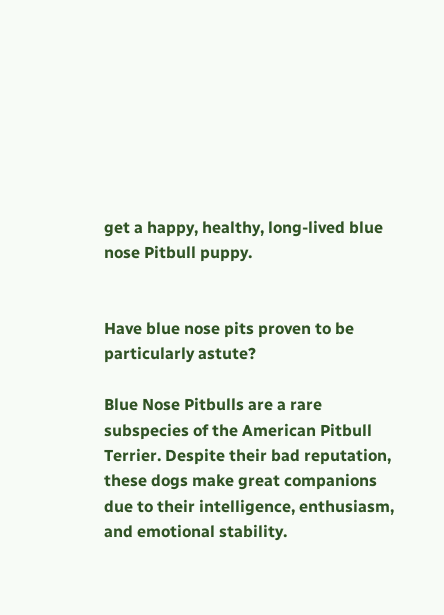get a happy, healthy, long-lived blue nose Pitbull puppy.


Have blue nose pits proven to be particularly astute?

Blue Nose Pitbulls are a rare subspecies of the American Pitbull Terrier. Despite their bad reputation, these dogs make great companions due to their intelligence, enthusiasm, and emotional stability.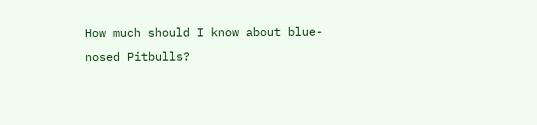How much should I know about blue-nosed Pitbulls?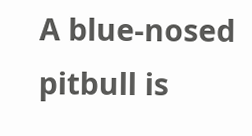A blue-nosed pitbull is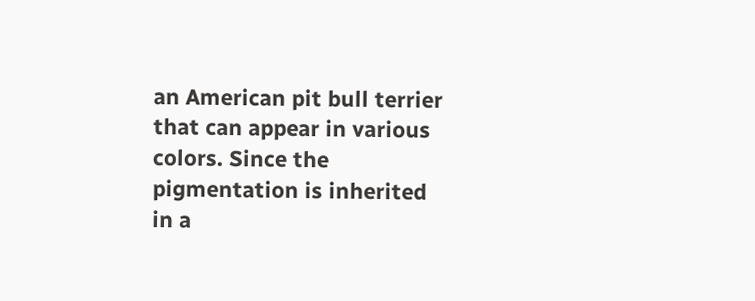an American pit bull terrier that can appear in various colors. Since the pigmentation is inherited in a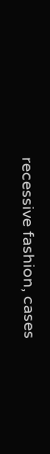recessive fashion, cases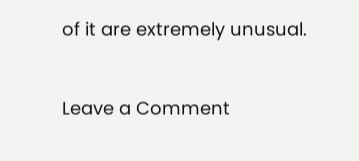of it are extremely unusual.


Leave a Comment